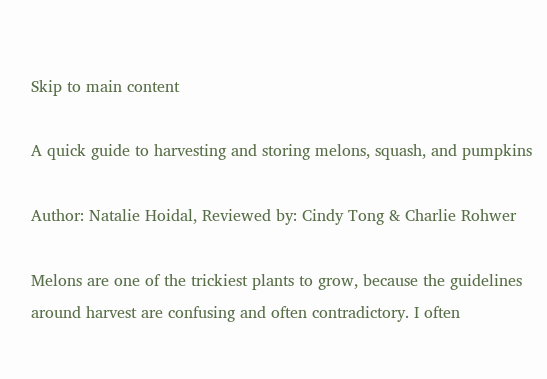Skip to main content

A quick guide to harvesting and storing melons, squash, and pumpkins

Author: Natalie Hoidal, Reviewed by: Cindy Tong & Charlie Rohwer

Melons are one of the trickiest plants to grow, because the guidelines around harvest are confusing and often contradictory. I often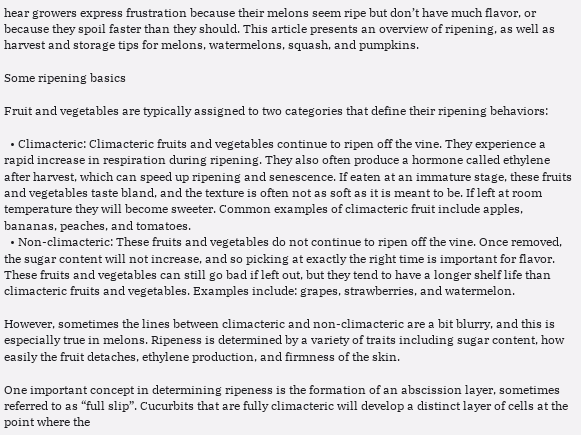hear growers express frustration because their melons seem ripe but don’t have much flavor, or because they spoil faster than they should. This article presents an overview of ripening, as well as harvest and storage tips for melons, watermelons, squash, and pumpkins.

Some ripening basics

Fruit and vegetables are typically assigned to two categories that define their ripening behaviors:

  • Climacteric: Climacteric fruits and vegetables continue to ripen off the vine. They experience a rapid increase in respiration during ripening. They also often produce a hormone called ethylene after harvest, which can speed up ripening and senescence. If eaten at an immature stage, these fruits and vegetables taste bland, and the texture is often not as soft as it is meant to be. If left at room temperature they will become sweeter. Common examples of climacteric fruit include apples, bananas, peaches, and tomatoes.
  • Non-climacteric: These fruits and vegetables do not continue to ripen off the vine. Once removed, the sugar content will not increase, and so picking at exactly the right time is important for flavor. These fruits and vegetables can still go bad if left out, but they tend to have a longer shelf life than climacteric fruits and vegetables. Examples include: grapes, strawberries, and watermelon.

However, sometimes the lines between climacteric and non-climacteric are a bit blurry, and this is especially true in melons. Ripeness is determined by a variety of traits including sugar content, how easily the fruit detaches, ethylene production, and firmness of the skin.

One important concept in determining ripeness is the formation of an abscission layer, sometimes referred to as “full slip”. Cucurbits that are fully climacteric will develop a distinct layer of cells at the point where the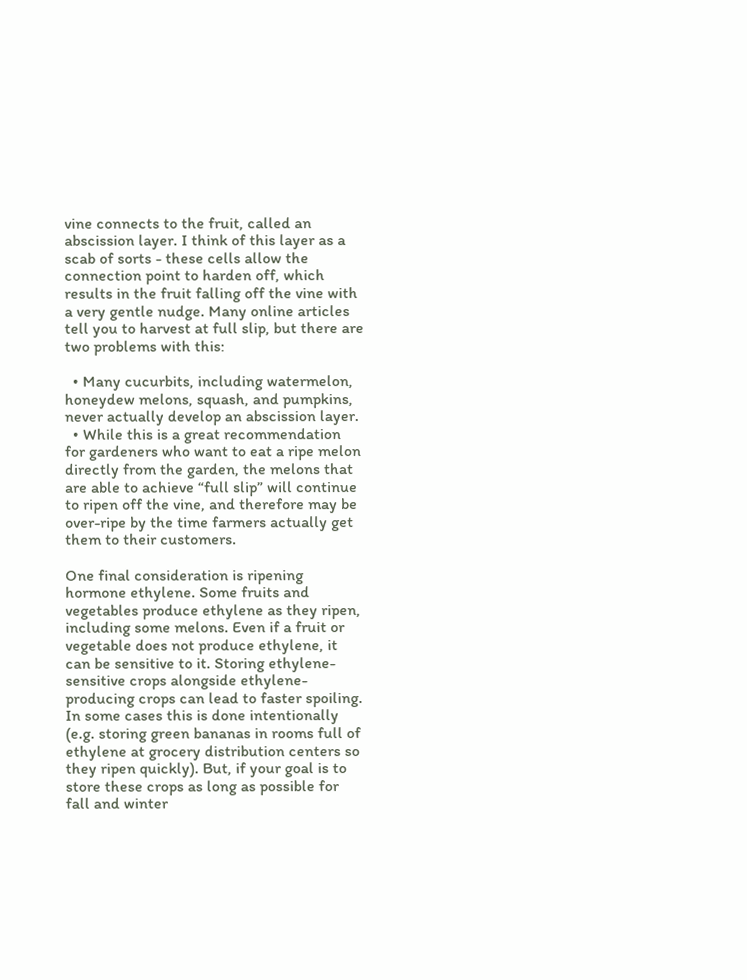vine connects to the fruit, called an abscission layer. I think of this layer as a scab of sorts - these cells allow the connection point to harden off, which results in the fruit falling off the vine with a very gentle nudge. Many online articles tell you to harvest at full slip, but there are two problems with this:

  • Many cucurbits, including watermelon, honeydew melons, squash, and pumpkins, never actually develop an abscission layer.
  • While this is a great recommendation for gardeners who want to eat a ripe melon directly from the garden, the melons that are able to achieve “full slip” will continue to ripen off the vine, and therefore may be over-ripe by the time farmers actually get them to their customers.

One final consideration is ripening hormone ethylene. Some fruits and vegetables produce ethylene as they ripen, including some melons. Even if a fruit or vegetable does not produce ethylene, it can be sensitive to it. Storing ethylene-sensitive crops alongside ethylene-producing crops can lead to faster spoiling. In some cases this is done intentionally (e.g. storing green bananas in rooms full of ethylene at grocery distribution centers so they ripen quickly). But, if your goal is to store these crops as long as possible for fall and winter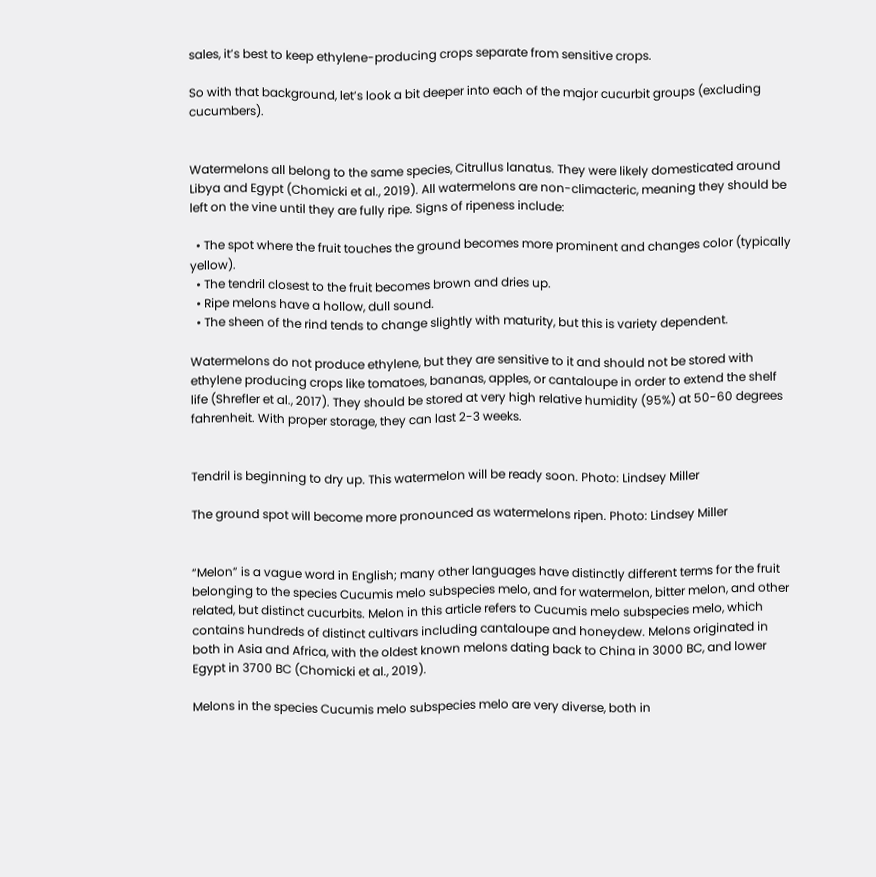sales, it’s best to keep ethylene-producing crops separate from sensitive crops.

So with that background, let’s look a bit deeper into each of the major cucurbit groups (excluding cucumbers).


Watermelons all belong to the same species, Citrullus lanatus. They were likely domesticated around Libya and Egypt (Chomicki et al., 2019). All watermelons are non-climacteric, meaning they should be left on the vine until they are fully ripe. Signs of ripeness include:

  • The spot where the fruit touches the ground becomes more prominent and changes color (typically yellow).
  • The tendril closest to the fruit becomes brown and dries up.
  • Ripe melons have a hollow, dull sound.
  • The sheen of the rind tends to change slightly with maturity, but this is variety dependent.

Watermelons do not produce ethylene, but they are sensitive to it and should not be stored with ethylene producing crops like tomatoes, bananas, apples, or cantaloupe in order to extend the shelf life (Shrefler et al., 2017). They should be stored at very high relative humidity (95%) at 50-60 degrees fahrenheit. With proper storage, they can last 2-3 weeks.


Tendril is beginning to dry up. This watermelon will be ready soon. Photo: Lindsey Miller

The ground spot will become more pronounced as watermelons ripen. Photo: Lindsey Miller


“Melon” is a vague word in English; many other languages have distinctly different terms for the fruit belonging to the species Cucumis melo subspecies melo, and for watermelon, bitter melon, and other related, but distinct cucurbits. Melon in this article refers to Cucumis melo subspecies melo, which contains hundreds of distinct cultivars including cantaloupe and honeydew. Melons originated in both in Asia and Africa, with the oldest known melons dating back to China in 3000 BC, and lower Egypt in 3700 BC (Chomicki et al., 2019).

Melons in the species Cucumis melo subspecies melo are very diverse, both in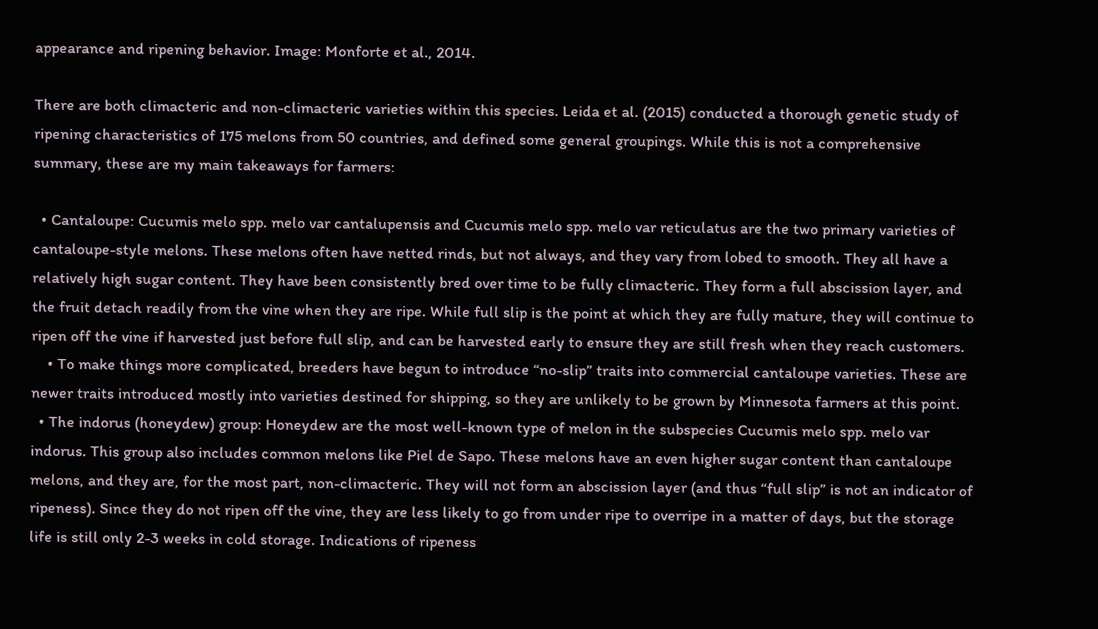appearance and ripening behavior. Image: Monforte et al., 2014.

There are both climacteric and non-climacteric varieties within this species. Leida et al. (2015) conducted a thorough genetic study of ripening characteristics of 175 melons from 50 countries, and defined some general groupings. While this is not a comprehensive summary, these are my main takeaways for farmers:

  • Cantaloupe: Cucumis melo spp. melo var cantalupensis and Cucumis melo spp. melo var reticulatus are the two primary varieties of cantaloupe-style melons. These melons often have netted rinds, but not always, and they vary from lobed to smooth. They all have a relatively high sugar content. They have been consistently bred over time to be fully climacteric. They form a full abscission layer, and the fruit detach readily from the vine when they are ripe. While full slip is the point at which they are fully mature, they will continue to ripen off the vine if harvested just before full slip, and can be harvested early to ensure they are still fresh when they reach customers.
    • To make things more complicated, breeders have begun to introduce “no-slip” traits into commercial cantaloupe varieties. These are newer traits introduced mostly into varieties destined for shipping, so they are unlikely to be grown by Minnesota farmers at this point.
  • The indorus (honeydew) group: Honeydew are the most well-known type of melon in the subspecies Cucumis melo spp. melo var indorus. This group also includes common melons like Piel de Sapo. These melons have an even higher sugar content than cantaloupe melons, and they are, for the most part, non-climacteric. They will not form an abscission layer (and thus “full slip” is not an indicator of ripeness). Since they do not ripen off the vine, they are less likely to go from under ripe to overripe in a matter of days, but the storage life is still only 2-3 weeks in cold storage. Indications of ripeness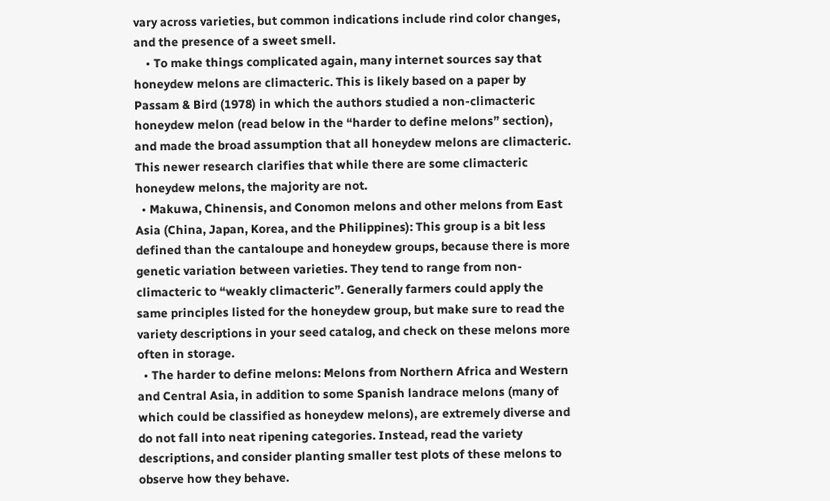vary across varieties, but common indications include rind color changes, and the presence of a sweet smell.
    • To make things complicated again, many internet sources say that honeydew melons are climacteric. This is likely based on a paper by Passam & Bird (1978) in which the authors studied a non-climacteric honeydew melon (read below in the “harder to define melons” section), and made the broad assumption that all honeydew melons are climacteric. This newer research clarifies that while there are some climacteric honeydew melons, the majority are not.
  • Makuwa, Chinensis, and Conomon melons and other melons from East Asia (China, Japan, Korea, and the Philippines): This group is a bit less defined than the cantaloupe and honeydew groups, because there is more genetic variation between varieties. They tend to range from non-climacteric to “weakly climacteric”. Generally farmers could apply the same principles listed for the honeydew group, but make sure to read the variety descriptions in your seed catalog, and check on these melons more often in storage.
  • The harder to define melons: Melons from Northern Africa and Western and Central Asia, in addition to some Spanish landrace melons (many of which could be classified as honeydew melons), are extremely diverse and do not fall into neat ripening categories. Instead, read the variety descriptions, and consider planting smaller test plots of these melons to observe how they behave.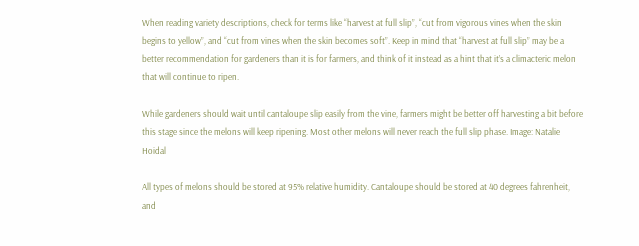When reading variety descriptions, check for terms like “harvest at full slip”, “cut from vigorous vines when the skin begins to yellow”, and “cut from vines when the skin becomes soft”. Keep in mind that “harvest at full slip” may be a better recommendation for gardeners than it is for farmers, and think of it instead as a hint that it’s a climacteric melon that will continue to ripen.

While gardeners should wait until cantaloupe slip easily from the vine, farmers might be better off harvesting a bit before this stage since the melons will keep ripening. Most other melons will never reach the full slip phase. Image: Natalie Hoidal

All types of melons should be stored at 95% relative humidity. Cantaloupe should be stored at 40 degrees fahrenheit, and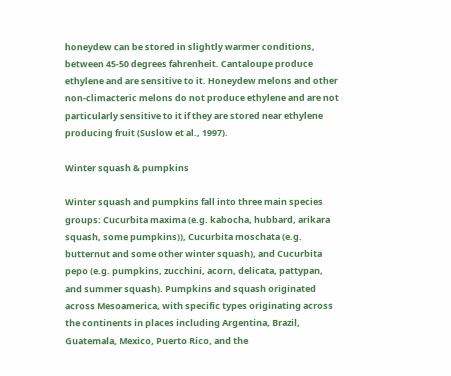honeydew can be stored in slightly warmer conditions, between 45-50 degrees fahrenheit. Cantaloupe produce ethylene and are sensitive to it. Honeydew melons and other non-climacteric melons do not produce ethylene and are not particularly sensitive to it if they are stored near ethylene producing fruit (Suslow et al., 1997).

Winter squash & pumpkins

Winter squash and pumpkins fall into three main species groups: Cucurbita maxima (e.g. kabocha, hubbard, arikara squash, some pumpkins)), Cucurbita moschata (e.g. butternut and some other winter squash), and Cucurbita pepo (e.g. pumpkins, zucchini, acorn, delicata, pattypan, and summer squash). Pumpkins and squash originated across Mesoamerica, with specific types originating across the continents in places including Argentina, Brazil, Guatemala, Mexico, Puerto Rico, and the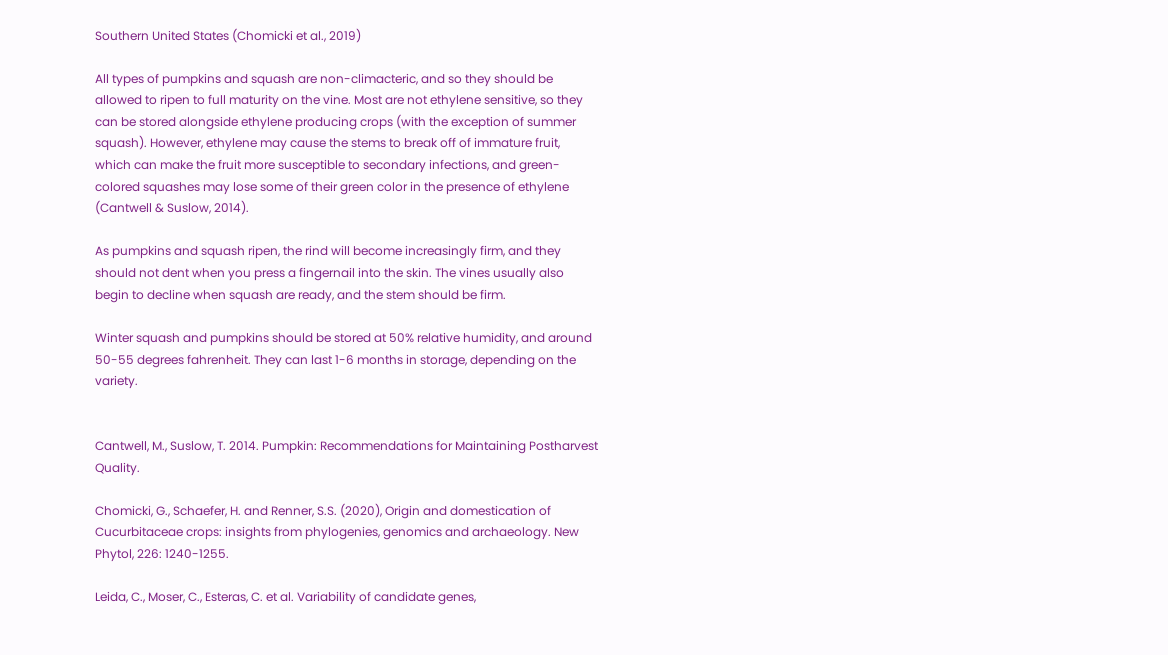Southern United States (Chomicki et al., 2019)

All types of pumpkins and squash are non-climacteric, and so they should be allowed to ripen to full maturity on the vine. Most are not ethylene sensitive, so they can be stored alongside ethylene producing crops (with the exception of summer squash). However, ethylene may cause the stems to break off of immature fruit, which can make the fruit more susceptible to secondary infections, and green-colored squashes may lose some of their green color in the presence of ethylene (Cantwell & Suslow, 2014).

As pumpkins and squash ripen, the rind will become increasingly firm, and they should not dent when you press a fingernail into the skin. The vines usually also begin to decline when squash are ready, and the stem should be firm.

Winter squash and pumpkins should be stored at 50% relative humidity, and around 50-55 degrees fahrenheit. They can last 1-6 months in storage, depending on the variety.


Cantwell, M., Suslow, T. 2014. Pumpkin: Recommendations for Maintaining Postharvest Quality.

Chomicki, G., Schaefer, H. and Renner, S.S. (2020), Origin and domestication of Cucurbitaceae crops: insights from phylogenies, genomics and archaeology. New Phytol, 226: 1240-1255.

Leida, C., Moser, C., Esteras, C. et al. Variability of candidate genes,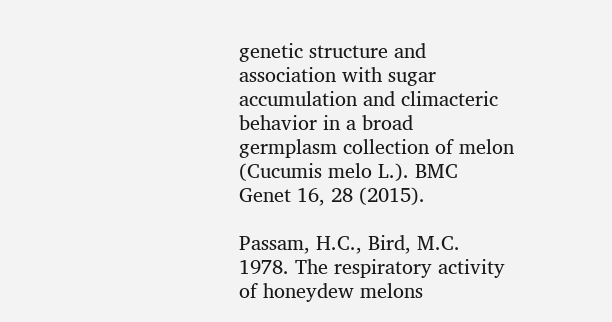genetic structure and association with sugar accumulation and climacteric behavior in a broad germplasm collection of melon (Cucumis melo L.). BMC Genet 16, 28 (2015).

Passam, H.C., Bird, M.C. 1978. The respiratory activity of honeydew melons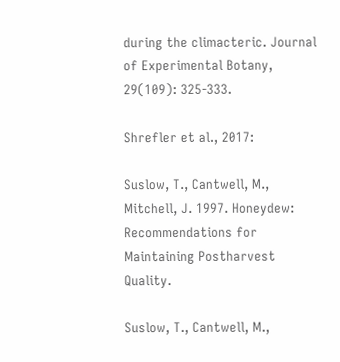during the climacteric. Journal of Experimental Botany, 29(109): 325-333.

Shrefler et al., 2017:

Suslow, T., Cantwell, M., Mitchell, J. 1997. Honeydew: Recommendations for Maintaining Postharvest Quality.

Suslow, T., Cantwell, M.,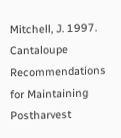Mitchell, J. 1997. Cantaloupe Recommendations for Maintaining Postharvest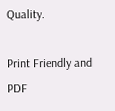Quality.

Print Friendly and PDF